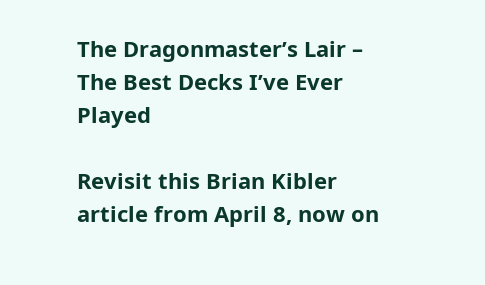The Dragonmaster’s Lair – The Best Decks I’ve Ever Played

Revisit this Brian Kibler article from April 8, now on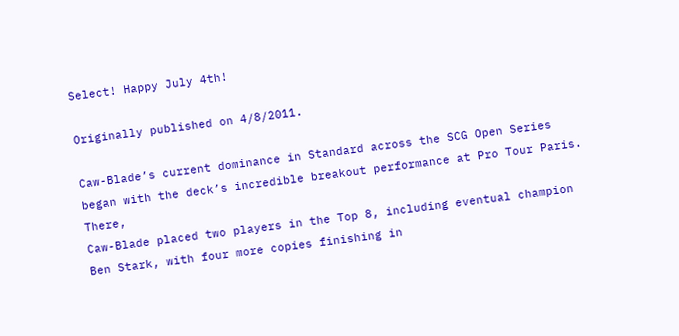Select! Happy July 4th!

Originally published on 4/8/2011.

Caw-Blade’s current dominance in Standard across the SCG Open Series began with the deck’s incredible breakout performance at Pro Tour Paris. There,
Caw-Blade placed two players in the Top 8, including eventual champion Ben Stark, with four more copies finishing in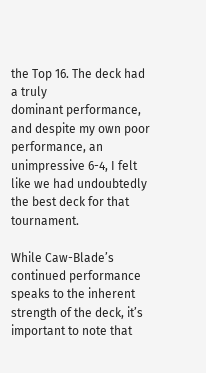the Top 16. The deck had a truly
dominant performance, and despite my own poor performance, an unimpressive 6-4, I felt like we had undoubtedly the best deck for that tournament.

While Caw-Blade’s continued performance speaks to the inherent strength of the deck, it’s important to note that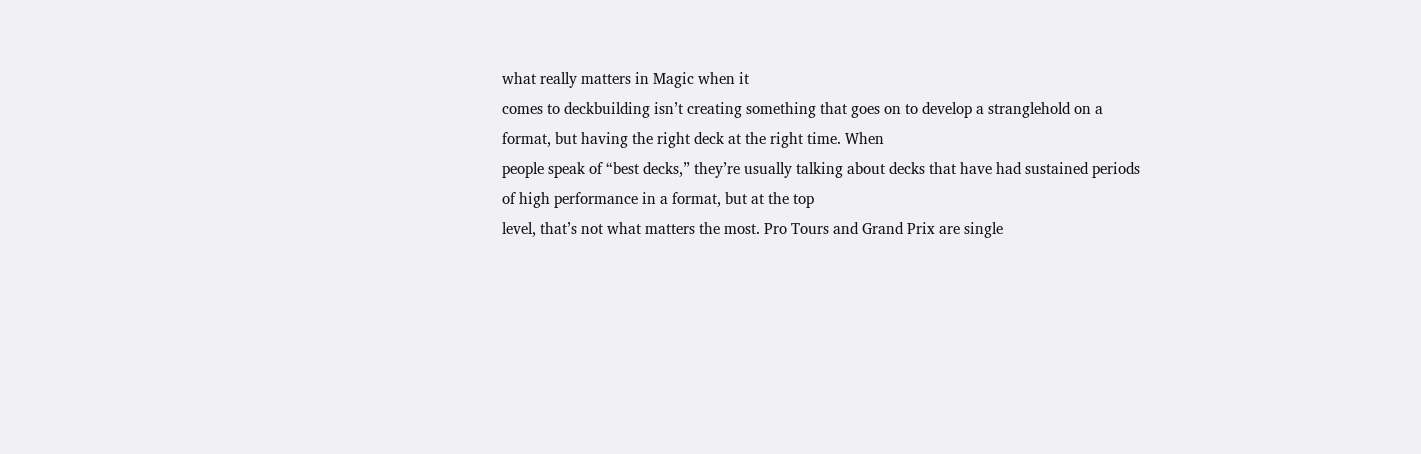what really matters in Magic when it
comes to deckbuilding isn’t creating something that goes on to develop a stranglehold on a format, but having the right deck at the right time. When
people speak of “best decks,” they’re usually talking about decks that have had sustained periods of high performance in a format, but at the top
level, that’s not what matters the most. Pro Tours and Grand Prix are single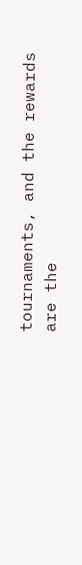tournaments, and the rewards are the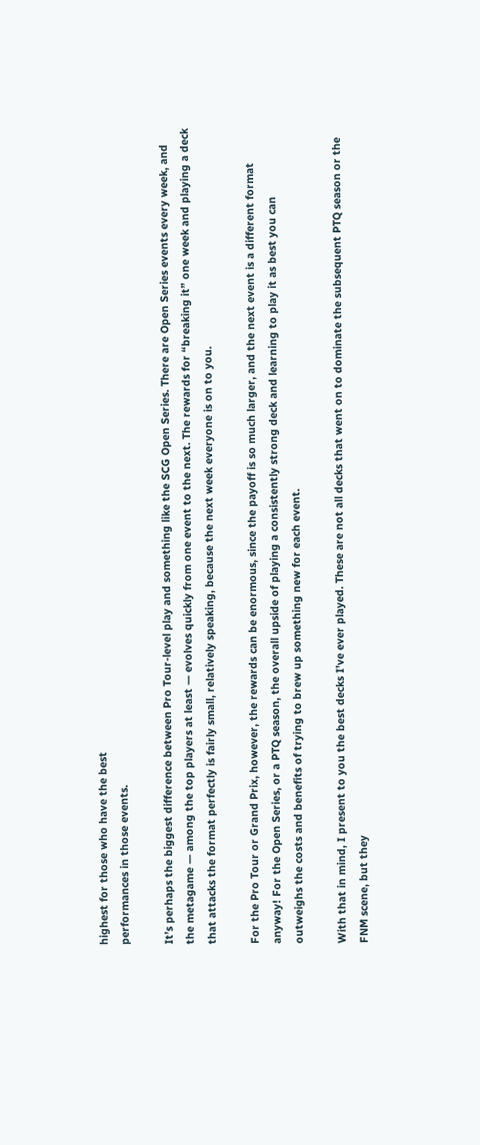highest for those who have the best
performances in those events.

It’s perhaps the biggest difference between Pro Tour-level play and something like the SCG Open Series. There are Open Series events every week, and
the metagame — among the top players at least — evolves quickly from one event to the next. The rewards for “breaking it” one week and playing a deck
that attacks the format perfectly is fairly small, relatively speaking, because the next week everyone is on to you.

For the Pro Tour or Grand Prix, however, the rewards can be enormous, since the payoff is so much larger, and the next event is a different format
anyway! For the Open Series, or a PTQ season, the overall upside of playing a consistently strong deck and learning to play it as best you can
outweighs the costs and benefits of trying to brew up something new for each event.

With that in mind, I present to you the best decks I’ve ever played. These are not all decks that went on to dominate the subsequent PTQ season or the
FNM scene, but they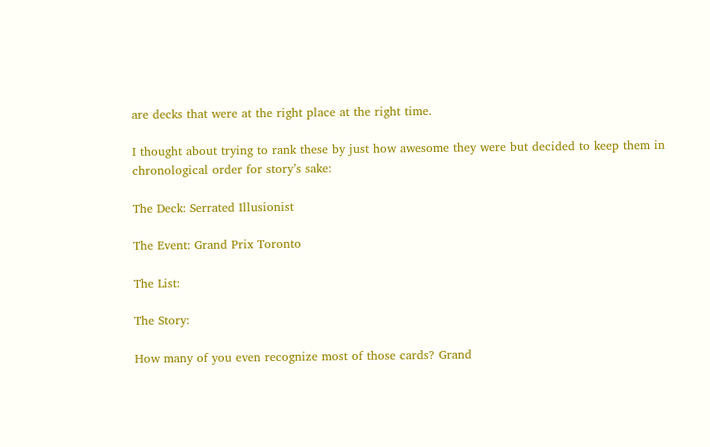are decks that were at the right place at the right time.

I thought about trying to rank these by just how awesome they were but decided to keep them in chronological order for story’s sake:

The Deck: Serrated Illusionist

The Event: Grand Prix Toronto

The List:

The Story:

How many of you even recognize most of those cards? Grand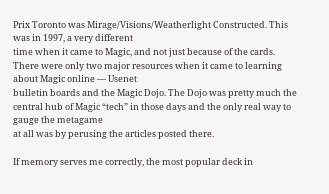Prix Toronto was Mirage/Visions/Weatherlight Constructed. This was in 1997, a very different
time when it came to Magic, and not just because of the cards. There were only two major resources when it came to learning about Magic online — Usenet
bulletin boards and the Magic Dojo. The Dojo was pretty much the central hub of Magic “tech” in those days and the only real way to gauge the metagame
at all was by perusing the articles posted there.

If memory serves me correctly, the most popular deck in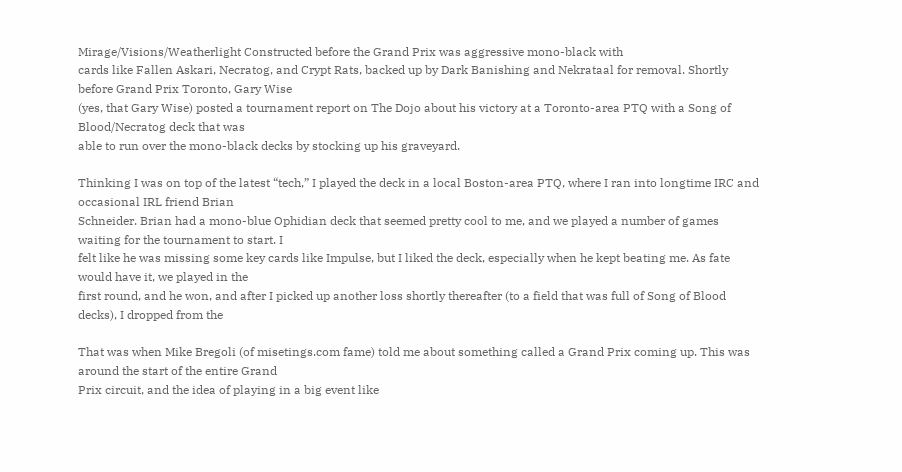Mirage/Visions/Weatherlight Constructed before the Grand Prix was aggressive mono-black with
cards like Fallen Askari, Necratog, and Crypt Rats, backed up by Dark Banishing and Nekrataal for removal. Shortly before Grand Prix Toronto, Gary Wise
(yes, that Gary Wise) posted a tournament report on The Dojo about his victory at a Toronto-area PTQ with a Song of Blood/Necratog deck that was
able to run over the mono-black decks by stocking up his graveyard.

Thinking I was on top of the latest “tech,” I played the deck in a local Boston-area PTQ, where I ran into longtime IRC and occasional IRL friend Brian
Schneider. Brian had a mono-blue Ophidian deck that seemed pretty cool to me, and we played a number of games waiting for the tournament to start. I
felt like he was missing some key cards like Impulse, but I liked the deck, especially when he kept beating me. As fate would have it, we played in the
first round, and he won, and after I picked up another loss shortly thereafter (to a field that was full of Song of Blood decks), I dropped from the

That was when Mike Bregoli (of misetings.com fame) told me about something called a Grand Prix coming up. This was around the start of the entire Grand
Prix circuit, and the idea of playing in a big event like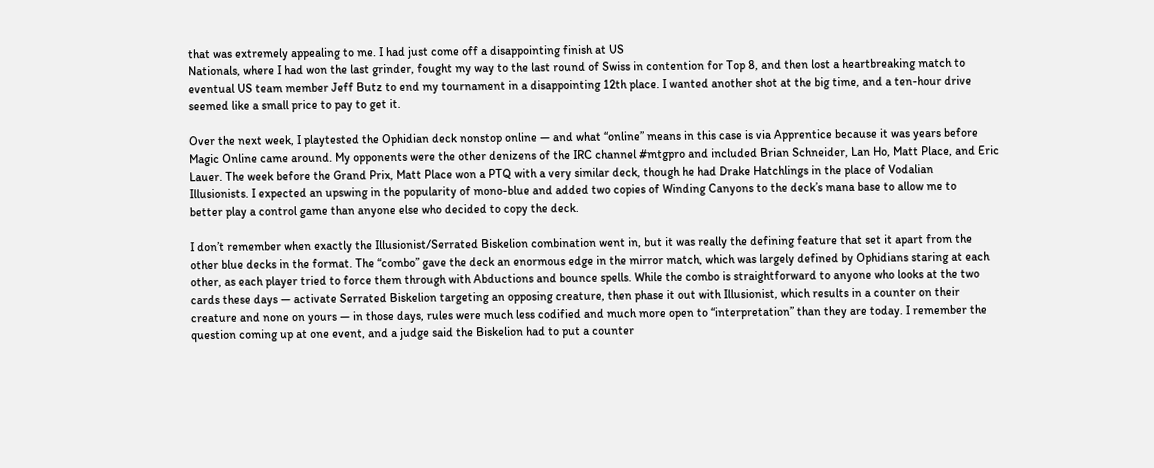that was extremely appealing to me. I had just come off a disappointing finish at US
Nationals, where I had won the last grinder, fought my way to the last round of Swiss in contention for Top 8, and then lost a heartbreaking match to
eventual US team member Jeff Butz to end my tournament in a disappointing 12th place. I wanted another shot at the big time, and a ten-hour drive
seemed like a small price to pay to get it.

Over the next week, I playtested the Ophidian deck nonstop online — and what “online” means in this case is via Apprentice because it was years before
Magic Online came around. My opponents were the other denizens of the IRC channel #mtgpro and included Brian Schneider, Lan Ho, Matt Place, and Eric
Lauer. The week before the Grand Prix, Matt Place won a PTQ with a very similar deck, though he had Drake Hatchlings in the place of Vodalian
Illusionists. I expected an upswing in the popularity of mono-blue and added two copies of Winding Canyons to the deck’s mana base to allow me to
better play a control game than anyone else who decided to copy the deck.

I don’t remember when exactly the Illusionist/Serrated Biskelion combination went in, but it was really the defining feature that set it apart from the
other blue decks in the format. The “combo” gave the deck an enormous edge in the mirror match, which was largely defined by Ophidians staring at each
other, as each player tried to force them through with Abductions and bounce spells. While the combo is straightforward to anyone who looks at the two
cards these days — activate Serrated Biskelion targeting an opposing creature, then phase it out with Illusionist, which results in a counter on their
creature and none on yours — in those days, rules were much less codified and much more open to “interpretation” than they are today. I remember the
question coming up at one event, and a judge said the Biskelion had to put a counter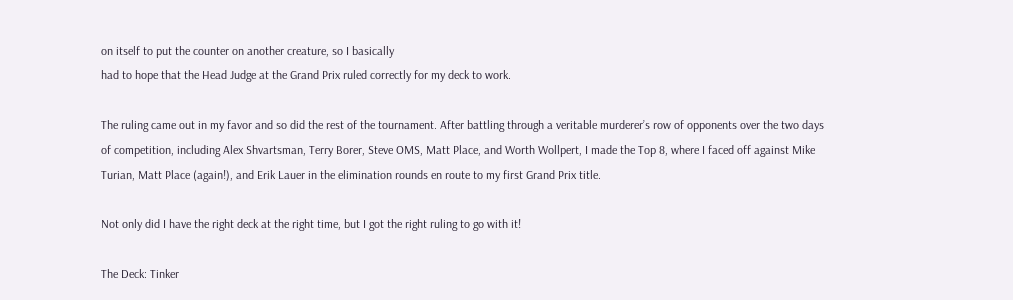on itself to put the counter on another creature, so I basically
had to hope that the Head Judge at the Grand Prix ruled correctly for my deck to work.

The ruling came out in my favor and so did the rest of the tournament. After battling through a veritable murderer’s row of opponents over the two days
of competition, including Alex Shvartsman, Terry Borer, Steve OMS, Matt Place, and Worth Wollpert, I made the Top 8, where I faced off against Mike
Turian, Matt Place (again!), and Erik Lauer in the elimination rounds en route to my first Grand Prix title.

Not only did I have the right deck at the right time, but I got the right ruling to go with it!

The Deck: Tinker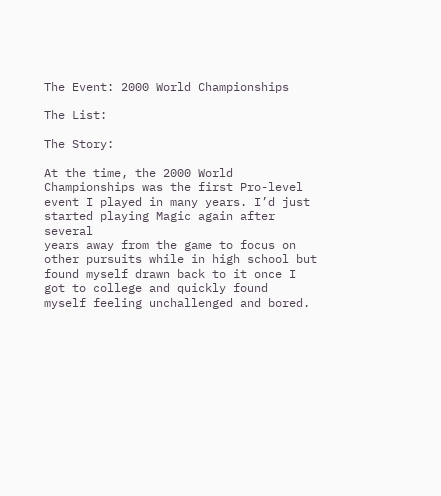The Event: 2000 World Championships

The List:

The Story:

At the time, the 2000 World Championships was the first Pro-level event I played in many years. I’d just started playing Magic again after several
years away from the game to focus on other pursuits while in high school but found myself drawn back to it once I got to college and quickly found
myself feeling unchallenged and bored.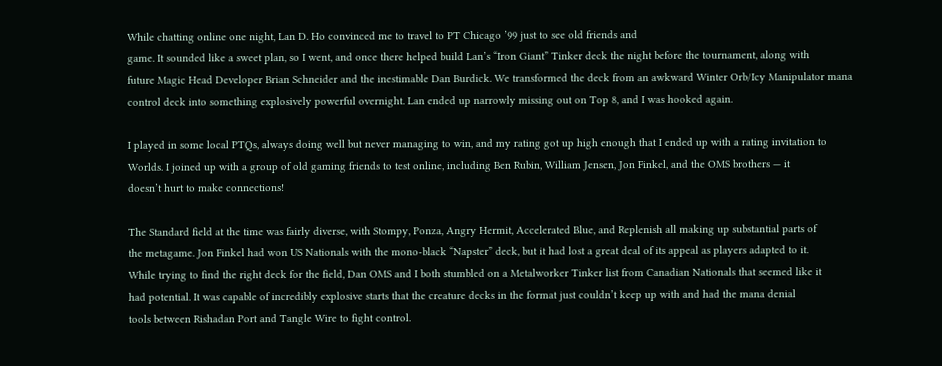While chatting online one night, Lan D. Ho convinced me to travel to PT Chicago ’99 just to see old friends and
game. It sounded like a sweet plan, so I went, and once there helped build Lan’s “Iron Giant” Tinker deck the night before the tournament, along with
future Magic Head Developer Brian Schneider and the inestimable Dan Burdick. We transformed the deck from an awkward Winter Orb/Icy Manipulator mana
control deck into something explosively powerful overnight. Lan ended up narrowly missing out on Top 8, and I was hooked again.

I played in some local PTQs, always doing well but never managing to win, and my rating got up high enough that I ended up with a rating invitation to
Worlds. I joined up with a group of old gaming friends to test online, including Ben Rubin, William Jensen, Jon Finkel, and the OMS brothers — it
doesn’t hurt to make connections!

The Standard field at the time was fairly diverse, with Stompy, Ponza, Angry Hermit, Accelerated Blue, and Replenish all making up substantial parts of
the metagame. Jon Finkel had won US Nationals with the mono-black “Napster” deck, but it had lost a great deal of its appeal as players adapted to it.
While trying to find the right deck for the field, Dan OMS and I both stumbled on a Metalworker Tinker list from Canadian Nationals that seemed like it
had potential. It was capable of incredibly explosive starts that the creature decks in the format just couldn’t keep up with and had the mana denial
tools between Rishadan Port and Tangle Wire to fight control.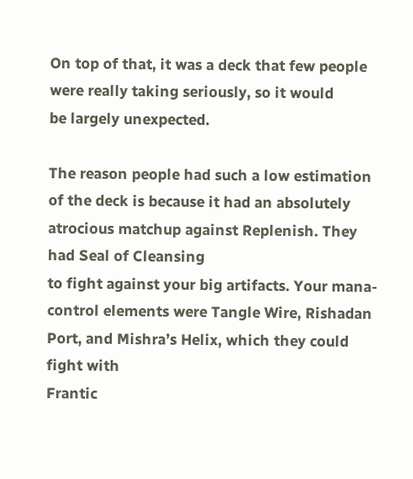On top of that, it was a deck that few people were really taking seriously, so it would
be largely unexpected.

The reason people had such a low estimation of the deck is because it had an absolutely atrocious matchup against Replenish. They had Seal of Cleansing
to fight against your big artifacts. Your mana-control elements were Tangle Wire, Rishadan Port, and Mishra’s Helix, which they could fight with
Frantic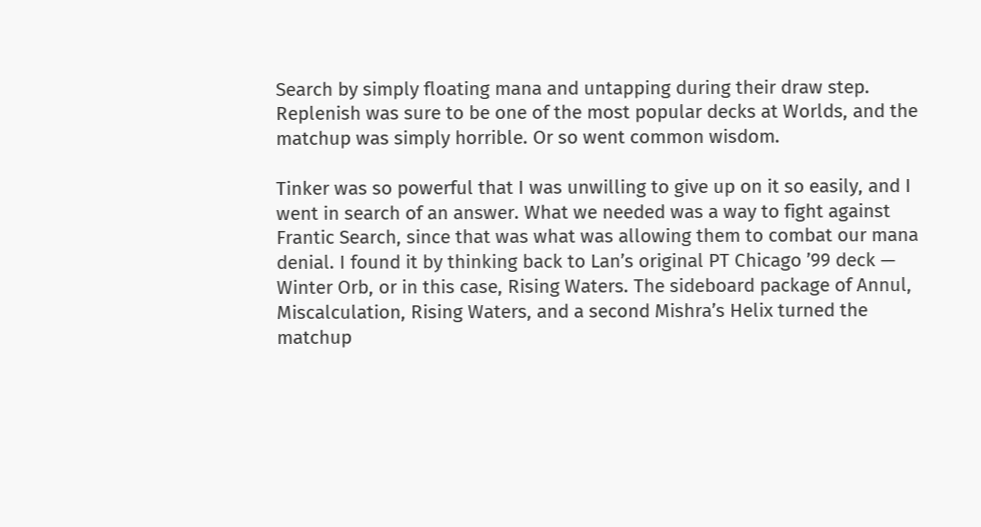Search by simply floating mana and untapping during their draw step. Replenish was sure to be one of the most popular decks at Worlds, and the
matchup was simply horrible. Or so went common wisdom.

Tinker was so powerful that I was unwilling to give up on it so easily, and I went in search of an answer. What we needed was a way to fight against
Frantic Search, since that was what was allowing them to combat our mana denial. I found it by thinking back to Lan’s original PT Chicago ’99 deck —
Winter Orb, or in this case, Rising Waters. The sideboard package of Annul, Miscalculation, Rising Waters, and a second Mishra’s Helix turned the
matchup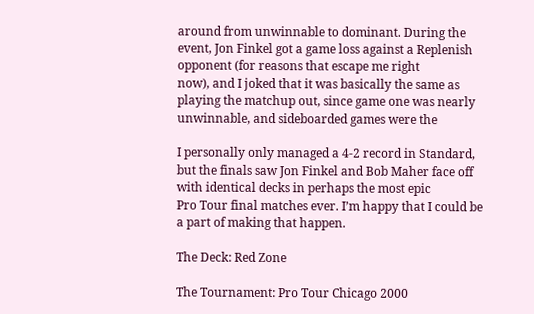around from unwinnable to dominant. During the event, Jon Finkel got a game loss against a Replenish opponent (for reasons that escape me right
now), and I joked that it was basically the same as playing the matchup out, since game one was nearly unwinnable, and sideboarded games were the

I personally only managed a 4-2 record in Standard, but the finals saw Jon Finkel and Bob Maher face off with identical decks in perhaps the most epic
Pro Tour final matches ever. I’m happy that I could be a part of making that happen.

The Deck: Red Zone

The Tournament: Pro Tour Chicago 2000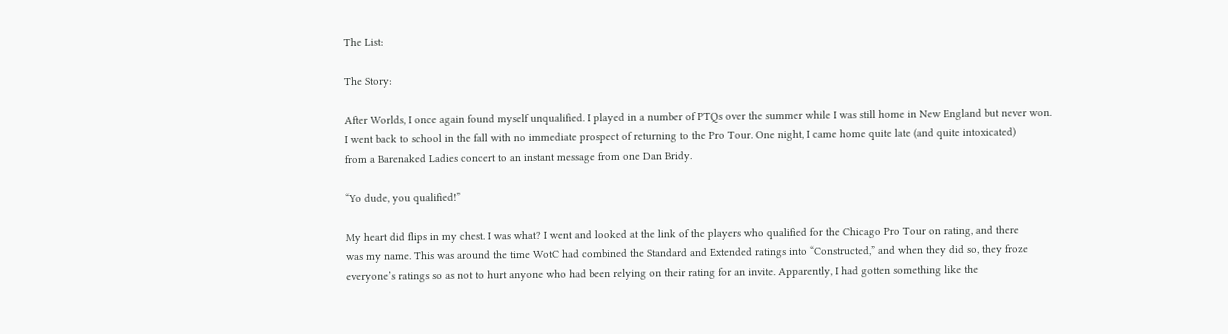The List:

The Story:

After Worlds, I once again found myself unqualified. I played in a number of PTQs over the summer while I was still home in New England but never won.
I went back to school in the fall with no immediate prospect of returning to the Pro Tour. One night, I came home quite late (and quite intoxicated)
from a Barenaked Ladies concert to an instant message from one Dan Bridy.

“Yo dude, you qualified!”

My heart did flips in my chest. I was what? I went and looked at the link of the players who qualified for the Chicago Pro Tour on rating, and there
was my name. This was around the time WotC had combined the Standard and Extended ratings into “Constructed,” and when they did so, they froze
everyone’s ratings so as not to hurt anyone who had been relying on their rating for an invite. Apparently, I had gotten something like the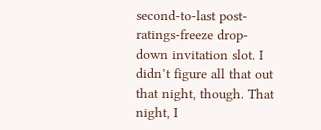second-to-last post-ratings-freeze drop-down invitation slot. I didn’t figure all that out that night, though. That night, I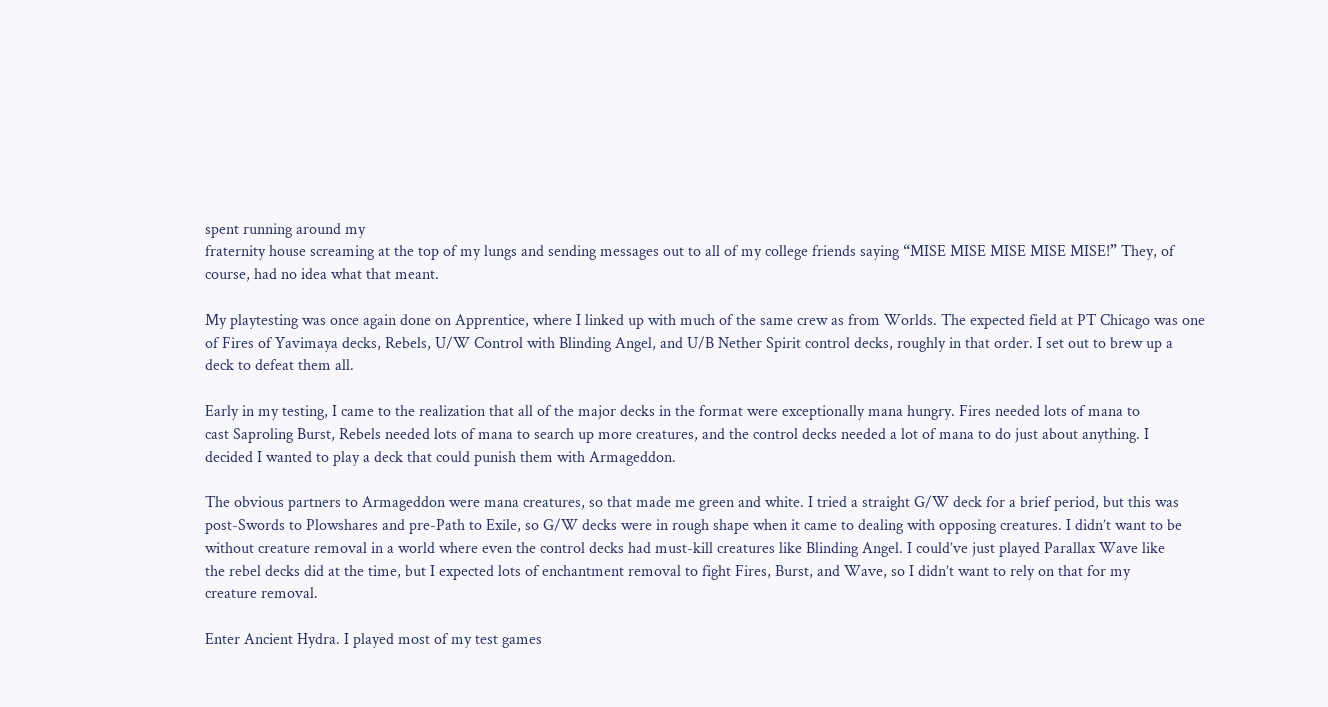spent running around my
fraternity house screaming at the top of my lungs and sending messages out to all of my college friends saying “MISE MISE MISE MISE MISE!” They, of
course, had no idea what that meant.

My playtesting was once again done on Apprentice, where I linked up with much of the same crew as from Worlds. The expected field at PT Chicago was one
of Fires of Yavimaya decks, Rebels, U/W Control with Blinding Angel, and U/B Nether Spirit control decks, roughly in that order. I set out to brew up a
deck to defeat them all.

Early in my testing, I came to the realization that all of the major decks in the format were exceptionally mana hungry. Fires needed lots of mana to
cast Saproling Burst, Rebels needed lots of mana to search up more creatures, and the control decks needed a lot of mana to do just about anything. I
decided I wanted to play a deck that could punish them with Armageddon.

The obvious partners to Armageddon were mana creatures, so that made me green and white. I tried a straight G/W deck for a brief period, but this was
post-Swords to Plowshares and pre-Path to Exile, so G/W decks were in rough shape when it came to dealing with opposing creatures. I didn’t want to be
without creature removal in a world where even the control decks had must-kill creatures like Blinding Angel. I could’ve just played Parallax Wave like
the rebel decks did at the time, but I expected lots of enchantment removal to fight Fires, Burst, and Wave, so I didn’t want to rely on that for my
creature removal.

Enter Ancient Hydra. I played most of my test games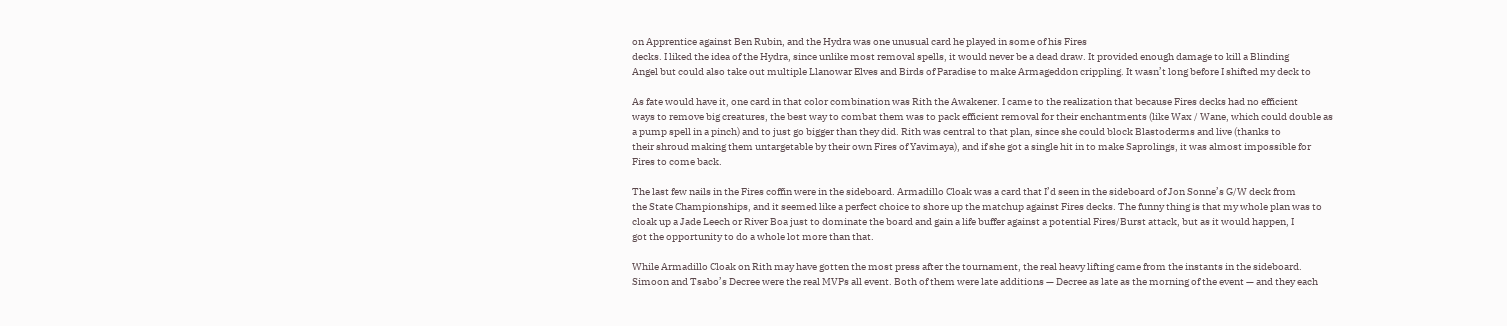on Apprentice against Ben Rubin, and the Hydra was one unusual card he played in some of his Fires
decks. I liked the idea of the Hydra, since unlike most removal spells, it would never be a dead draw. It provided enough damage to kill a Blinding
Angel but could also take out multiple Llanowar Elves and Birds of Paradise to make Armageddon crippling. It wasn’t long before I shifted my deck to

As fate would have it, one card in that color combination was Rith the Awakener. I came to the realization that because Fires decks had no efficient
ways to remove big creatures, the best way to combat them was to pack efficient removal for their enchantments (like Wax / Wane, which could double as
a pump spell in a pinch) and to just go bigger than they did. Rith was central to that plan, since she could block Blastoderms and live (thanks to
their shroud making them untargetable by their own Fires of Yavimaya), and if she got a single hit in to make Saprolings, it was almost impossible for
Fires to come back.

The last few nails in the Fires coffin were in the sideboard. Armadillo Cloak was a card that I’d seen in the sideboard of Jon Sonne’s G/W deck from
the State Championships, and it seemed like a perfect choice to shore up the matchup against Fires decks. The funny thing is that my whole plan was to
cloak up a Jade Leech or River Boa just to dominate the board and gain a life buffer against a potential Fires/Burst attack, but as it would happen, I
got the opportunity to do a whole lot more than that.

While Armadillo Cloak on Rith may have gotten the most press after the tournament, the real heavy lifting came from the instants in the sideboard.
Simoon and Tsabo’s Decree were the real MVPs all event. Both of them were late additions — Decree as late as the morning of the event — and they each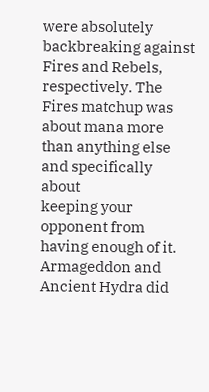were absolutely backbreaking against Fires and Rebels, respectively. The Fires matchup was about mana more than anything else and specifically about
keeping your opponent from having enough of it. Armageddon and Ancient Hydra did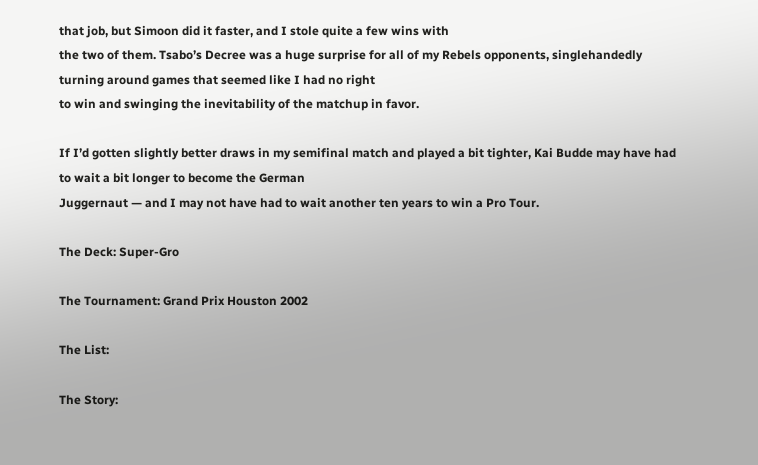that job, but Simoon did it faster, and I stole quite a few wins with
the two of them. Tsabo’s Decree was a huge surprise for all of my Rebels opponents, singlehandedly turning around games that seemed like I had no right
to win and swinging the inevitability of the matchup in favor.

If I’d gotten slightly better draws in my semifinal match and played a bit tighter, Kai Budde may have had to wait a bit longer to become the German
Juggernaut — and I may not have had to wait another ten years to win a Pro Tour.

The Deck: Super-Gro

The Tournament: Grand Prix Houston 2002

The List:

The Story: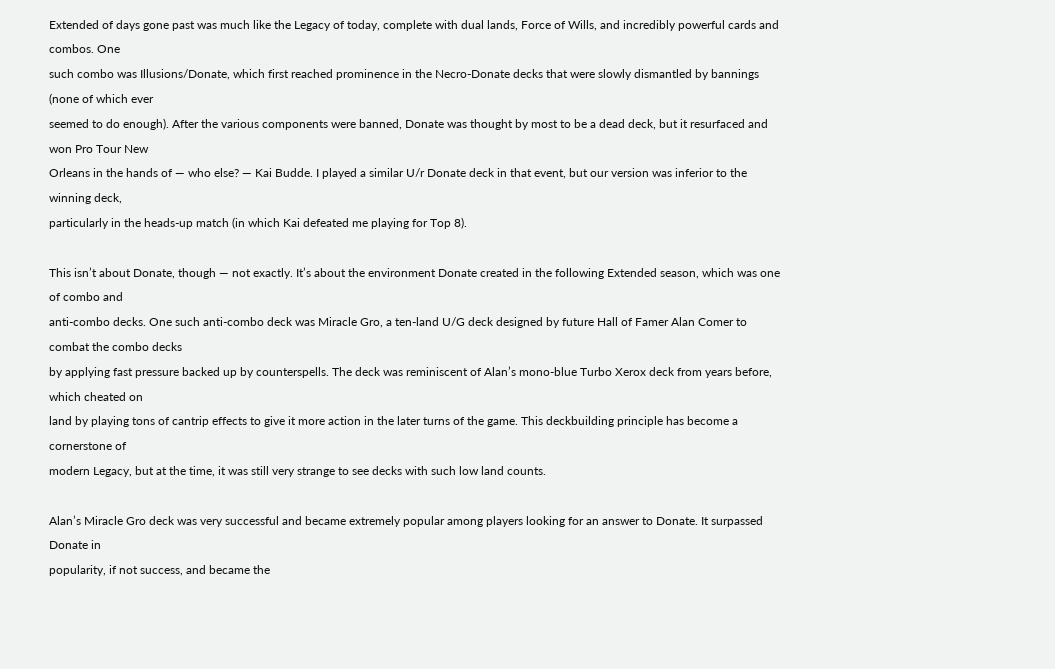Extended of days gone past was much like the Legacy of today, complete with dual lands, Force of Wills, and incredibly powerful cards and combos. One
such combo was Illusions/Donate, which first reached prominence in the Necro-Donate decks that were slowly dismantled by bannings (none of which ever
seemed to do enough). After the various components were banned, Donate was thought by most to be a dead deck, but it resurfaced and won Pro Tour New
Orleans in the hands of — who else? — Kai Budde. I played a similar U/r Donate deck in that event, but our version was inferior to the winning deck,
particularly in the heads-up match (in which Kai defeated me playing for Top 8).

This isn’t about Donate, though — not exactly. It’s about the environment Donate created in the following Extended season, which was one of combo and
anti-combo decks. One such anti-combo deck was Miracle Gro, a ten-land U/G deck designed by future Hall of Famer Alan Comer to combat the combo decks
by applying fast pressure backed up by counterspells. The deck was reminiscent of Alan’s mono-blue Turbo Xerox deck from years before, which cheated on
land by playing tons of cantrip effects to give it more action in the later turns of the game. This deckbuilding principle has become a cornerstone of
modern Legacy, but at the time, it was still very strange to see decks with such low land counts.

Alan’s Miracle Gro deck was very successful and became extremely popular among players looking for an answer to Donate. It surpassed Donate in
popularity, if not success, and became the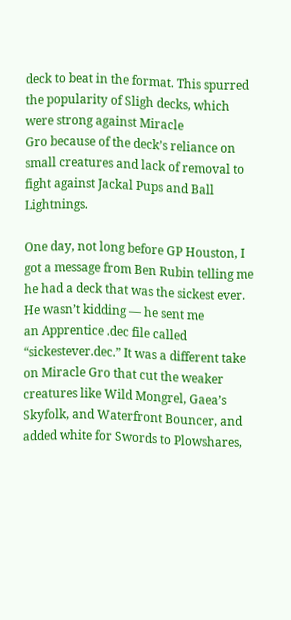deck to beat in the format. This spurred the popularity of Sligh decks, which were strong against Miracle
Gro because of the deck’s reliance on small creatures and lack of removal to fight against Jackal Pups and Ball Lightnings.

One day, not long before GP Houston, I got a message from Ben Rubin telling me he had a deck that was the sickest ever. He wasn’t kidding — he sent me
an Apprentice .dec file called “sickestever.dec.” It was a different take on Miracle Gro that cut the weaker creatures like Wild Mongrel, Gaea’s
Skyfolk, and Waterfront Bouncer, and added white for Swords to Plowshares,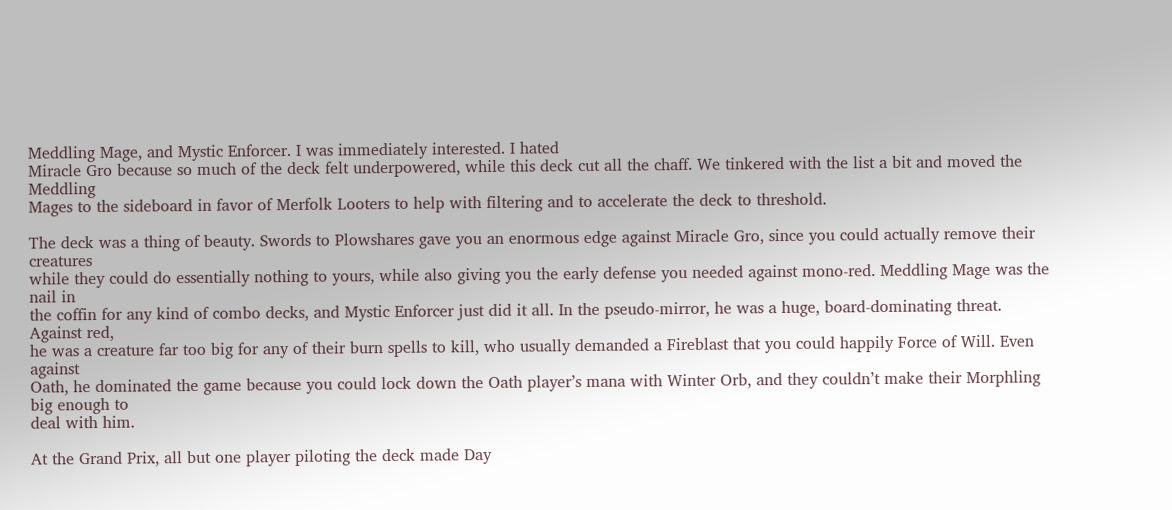Meddling Mage, and Mystic Enforcer. I was immediately interested. I hated
Miracle Gro because so much of the deck felt underpowered, while this deck cut all the chaff. We tinkered with the list a bit and moved the Meddling
Mages to the sideboard in favor of Merfolk Looters to help with filtering and to accelerate the deck to threshold.

The deck was a thing of beauty. Swords to Plowshares gave you an enormous edge against Miracle Gro, since you could actually remove their creatures
while they could do essentially nothing to yours, while also giving you the early defense you needed against mono-red. Meddling Mage was the nail in
the coffin for any kind of combo decks, and Mystic Enforcer just did it all. In the pseudo-mirror, he was a huge, board-dominating threat. Against red,
he was a creature far too big for any of their burn spells to kill, who usually demanded a Fireblast that you could happily Force of Will. Even against
Oath, he dominated the game because you could lock down the Oath player’s mana with Winter Orb, and they couldn’t make their Morphling big enough to
deal with him.

At the Grand Prix, all but one player piloting the deck made Day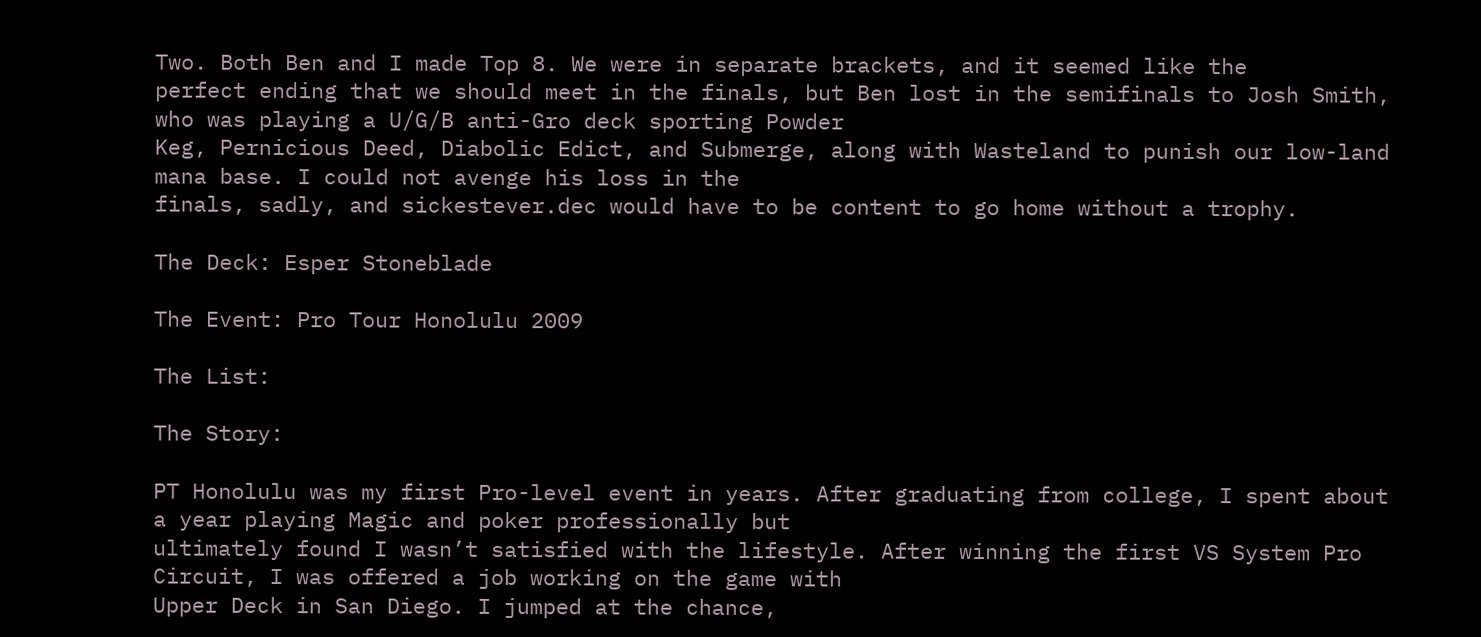Two. Both Ben and I made Top 8. We were in separate brackets, and it seemed like the
perfect ending that we should meet in the finals, but Ben lost in the semifinals to Josh Smith, who was playing a U/G/B anti-Gro deck sporting Powder
Keg, Pernicious Deed, Diabolic Edict, and Submerge, along with Wasteland to punish our low-land mana base. I could not avenge his loss in the
finals, sadly, and sickestever.dec would have to be content to go home without a trophy.

The Deck: Esper Stoneblade

The Event: Pro Tour Honolulu 2009

The List:

The Story:

PT Honolulu was my first Pro-level event in years. After graduating from college, I spent about a year playing Magic and poker professionally but
ultimately found I wasn’t satisfied with the lifestyle. After winning the first VS System Pro Circuit, I was offered a job working on the game with
Upper Deck in San Diego. I jumped at the chance,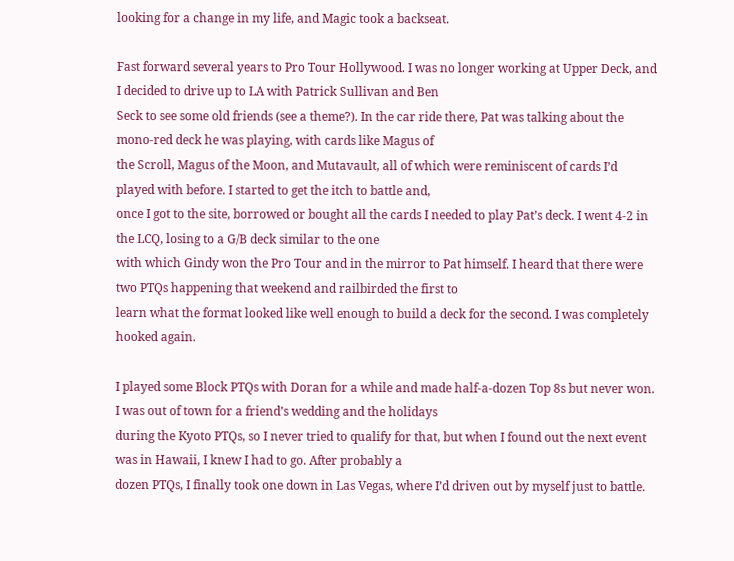looking for a change in my life, and Magic took a backseat.

Fast forward several years to Pro Tour Hollywood. I was no longer working at Upper Deck, and I decided to drive up to LA with Patrick Sullivan and Ben
Seck to see some old friends (see a theme?). In the car ride there, Pat was talking about the mono-red deck he was playing, with cards like Magus of
the Scroll, Magus of the Moon, and Mutavault, all of which were reminiscent of cards I’d played with before. I started to get the itch to battle and,
once I got to the site, borrowed or bought all the cards I needed to play Pat’s deck. I went 4-2 in the LCQ, losing to a G/B deck similar to the one
with which Gindy won the Pro Tour and in the mirror to Pat himself. I heard that there were two PTQs happening that weekend and railbirded the first to
learn what the format looked like well enough to build a deck for the second. I was completely hooked again.

I played some Block PTQs with Doran for a while and made half-a-dozen Top 8s but never won. I was out of town for a friend’s wedding and the holidays
during the Kyoto PTQs, so I never tried to qualify for that, but when I found out the next event was in Hawaii, I knew I had to go. After probably a
dozen PTQs, I finally took one down in Las Vegas, where I’d driven out by myself just to battle.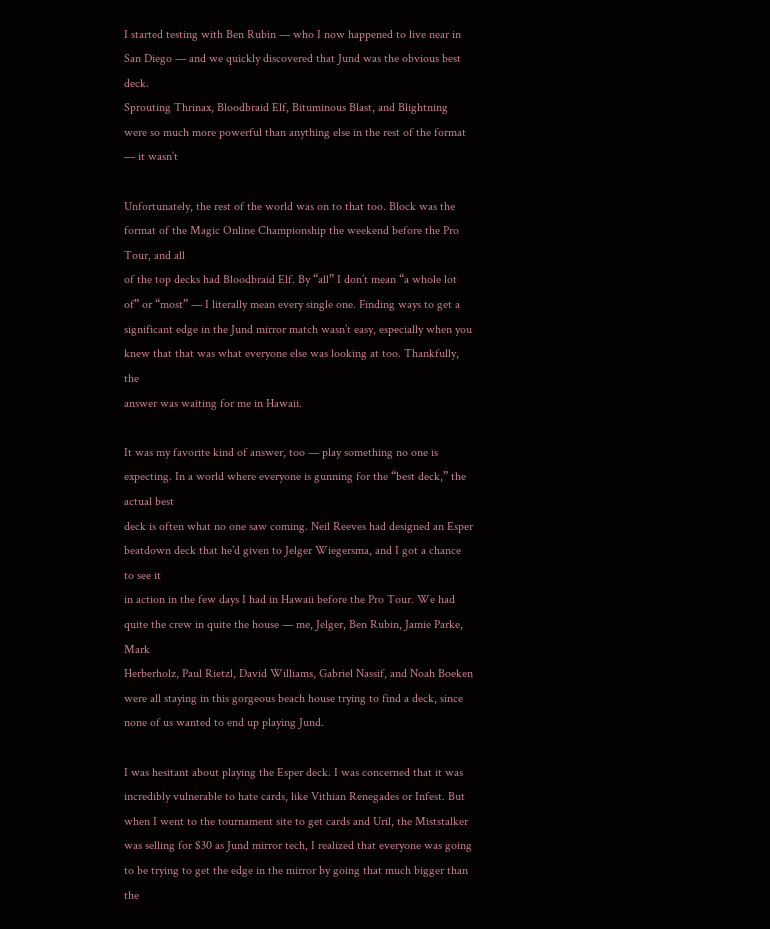I started testing with Ben Rubin — who I now happened to live near in San Diego — and we quickly discovered that Jund was the obvious best deck.
Sprouting Thrinax, Bloodbraid Elf, Bituminous Blast, and Blightning were so much more powerful than anything else in the rest of the format — it wasn’t

Unfortunately, the rest of the world was on to that too. Block was the format of the Magic Online Championship the weekend before the Pro Tour, and all
of the top decks had Bloodbraid Elf. By “all” I don’t mean “a whole lot of” or “most” — I literally mean every single one. Finding ways to get a
significant edge in the Jund mirror match wasn’t easy, especially when you knew that that was what everyone else was looking at too. Thankfully, the
answer was waiting for me in Hawaii.

It was my favorite kind of answer, too — play something no one is expecting. In a world where everyone is gunning for the “best deck,” the actual best
deck is often what no one saw coming. Neil Reeves had designed an Esper beatdown deck that he’d given to Jelger Wiegersma, and I got a chance to see it
in action in the few days I had in Hawaii before the Pro Tour. We had quite the crew in quite the house — me, Jelger, Ben Rubin, Jamie Parke, Mark
Herberholz, Paul Rietzl, David Williams, Gabriel Nassif, and Noah Boeken were all staying in this gorgeous beach house trying to find a deck, since
none of us wanted to end up playing Jund.

I was hesitant about playing the Esper deck. I was concerned that it was incredibly vulnerable to hate cards, like Vithian Renegades or Infest. But
when I went to the tournament site to get cards and Uril, the Miststalker was selling for $30 as Jund mirror tech, I realized that everyone was going
to be trying to get the edge in the mirror by going that much bigger than the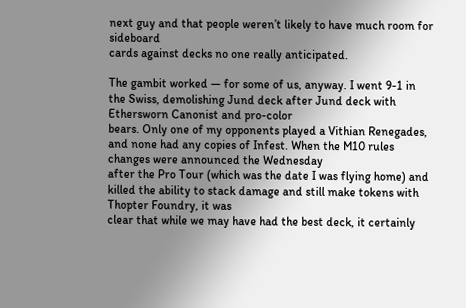next guy and that people weren’t likely to have much room for sideboard
cards against decks no one really anticipated.

The gambit worked — for some of us, anyway. I went 9-1 in the Swiss, demolishing Jund deck after Jund deck with Ethersworn Canonist and pro-color
bears. Only one of my opponents played a Vithian Renegades, and none had any copies of Infest. When the M10 rules changes were announced the Wednesday
after the Pro Tour (which was the date I was flying home) and killed the ability to stack damage and still make tokens with Thopter Foundry, it was
clear that while we may have had the best deck, it certainly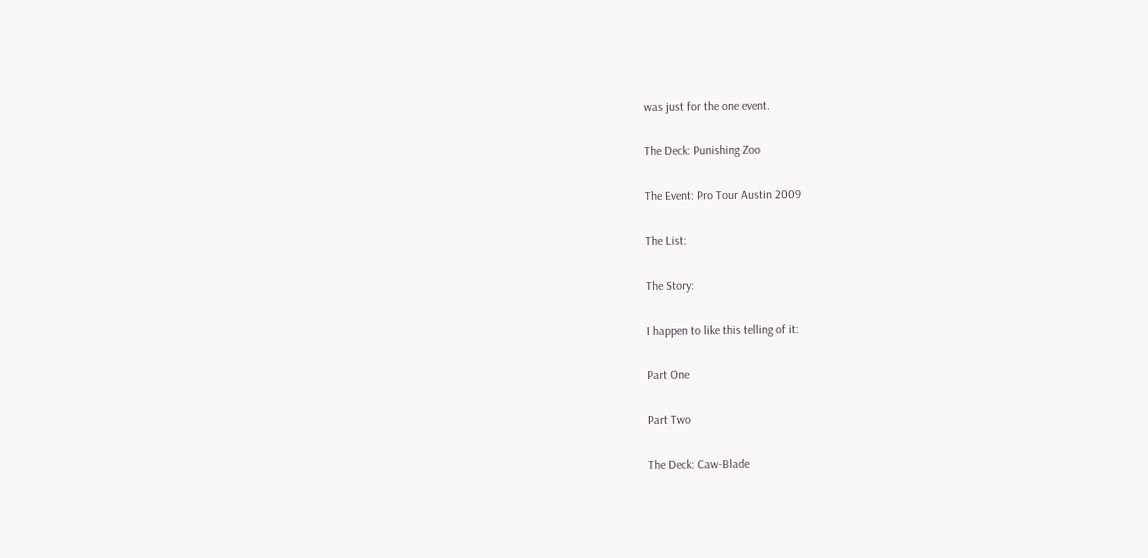was just for the one event.

The Deck: Punishing Zoo

The Event: Pro Tour Austin 2009

The List:

The Story:

I happen to like this telling of it:

Part One

Part Two

The Deck: Caw-Blade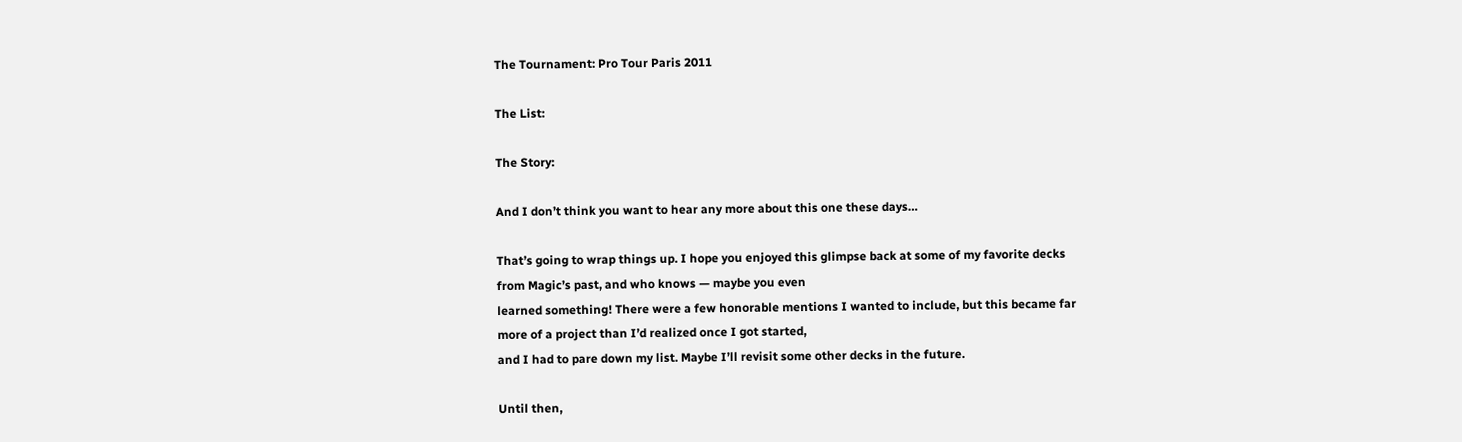The Tournament: Pro Tour Paris 2011

The List:

The Story:

And I don’t think you want to hear any more about this one these days…

That’s going to wrap things up. I hope you enjoyed this glimpse back at some of my favorite decks from Magic’s past, and who knows — maybe you even
learned something! There were a few honorable mentions I wanted to include, but this became far more of a project than I’d realized once I got started,
and I had to pare down my list. Maybe I’ll revisit some other decks in the future.

Until then,